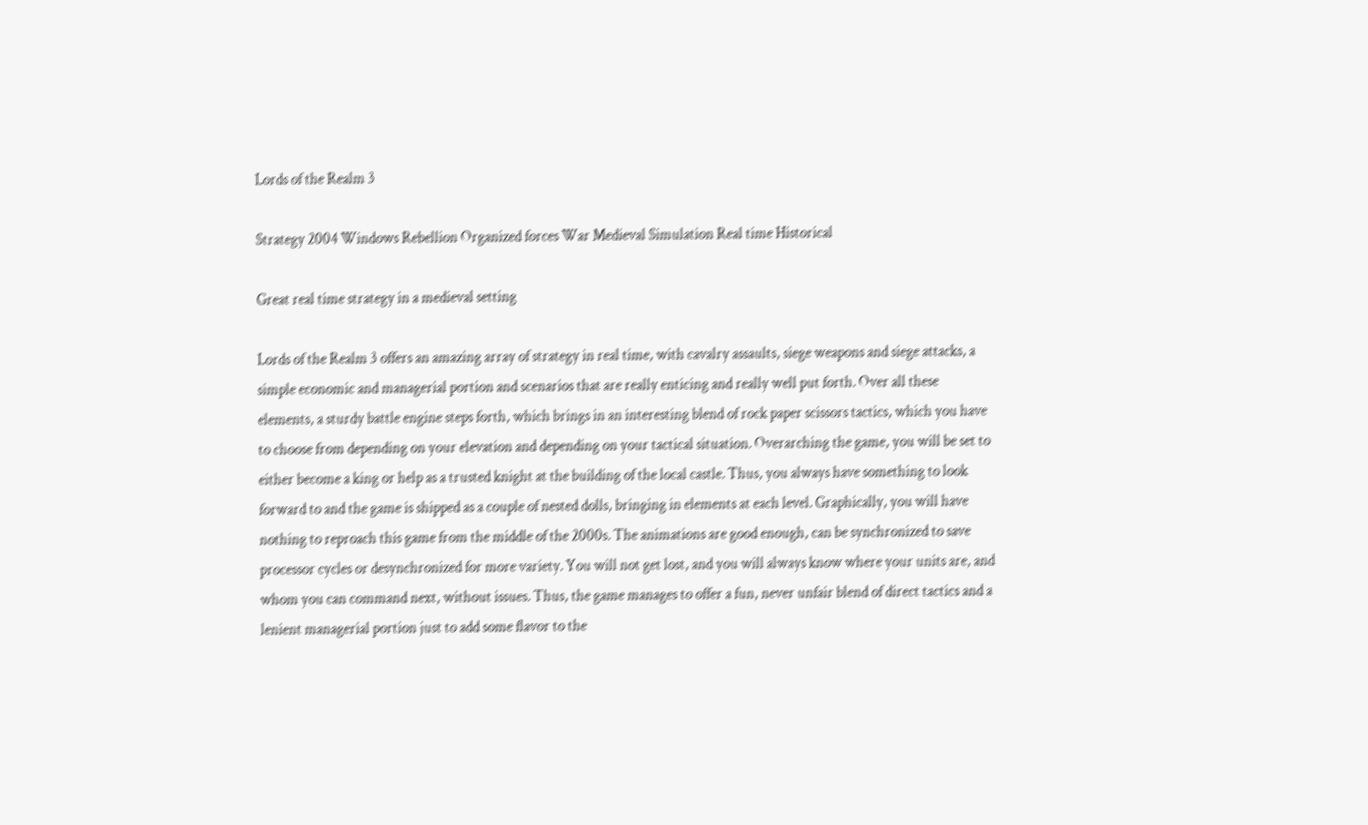Lords of the Realm 3

Strategy 2004 Windows Rebellion Organized forces War Medieval Simulation Real time Historical

Great real time strategy in a medieval setting

Lords of the Realm 3 offers an amazing array of strategy in real time, with cavalry assaults, siege weapons and siege attacks, a simple economic and managerial portion and scenarios that are really enticing and really well put forth. Over all these elements, a sturdy battle engine steps forth, which brings in an interesting blend of rock paper scissors tactics, which you have to choose from depending on your elevation and depending on your tactical situation. Overarching the game, you will be set to either become a king or help as a trusted knight at the building of the local castle. Thus, you always have something to look forward to and the game is shipped as a couple of nested dolls, bringing in elements at each level. Graphically, you will have nothing to reproach this game from the middle of the 2000s. The animations are good enough, can be synchronized to save processor cycles or desynchronized for more variety. You will not get lost, and you will always know where your units are, and whom you can command next, without issues. Thus, the game manages to offer a fun, never unfair blend of direct tactics and a lenient managerial portion just to add some flavor to the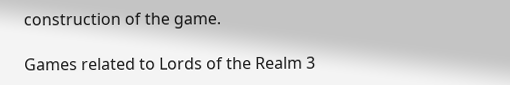construction of the game.

Games related to Lords of the Realm 3